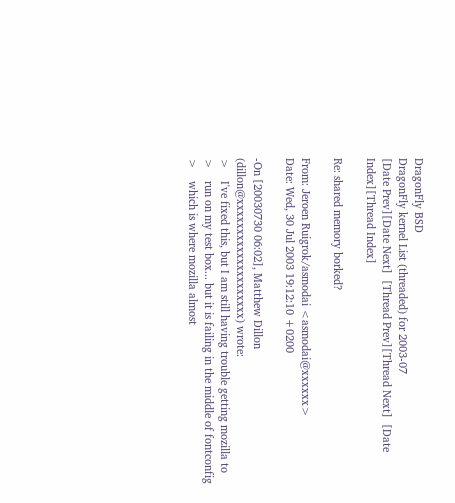DragonFly BSD
DragonFly kernel List (threaded) for 2003-07
[Date Prev][Date Next]  [Thread Prev][Thread Next]  [Date Index][Thread Index]

Re: shared memory borked?

From: Jeroen Ruigrok/asmodai <asmodai@xxxxxx>
Date: Wed, 30 Jul 2003 19:12:10 +0200

-On [20030730 06:02], Matthew Dillon (dillon@xxxxxxxxxxxxxxxxxxxx) wrote:
>    I've fixed this, but I am still having trouble getting mozilla to
>    run on my test box... but it is failing in the middle of fontconfig
>    which is where mozilla almost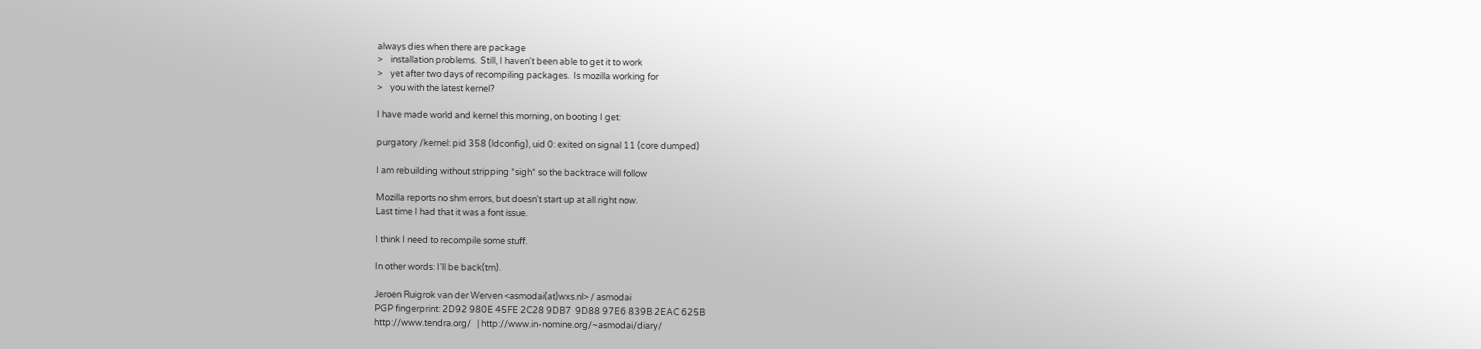always dies when there are package
>    installation problems.  Still, I haven't been able to get it to work
>    yet after two days of recompiling packages.  Is mozilla working for
>    you with the latest kernel?

I have made world and kernel this morning, on booting I get:

purgatory /kernel: pid 358 (ldconfig), uid 0: exited on signal 11 (core dumped)

I am rebuilding without stripping *sigh* so the backtrace will follow

Mozilla reports no shm errors, but doesn't start up at all right now.
Last time I had that it was a font issue.

I think I need to recompile some stuff.

In other words: I'll be back(tm).

Jeroen Ruigrok van der Werven <asmodai(at)wxs.nl> / asmodai
PGP fingerprint: 2D92 980E 45FE 2C28 9DB7  9D88 97E6 839B 2EAC 625B
http://www.tendra.org/   | http://www.in-nomine.org/~asmodai/diary/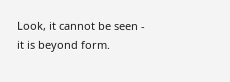Look, it cannot be seen - it is beyond form.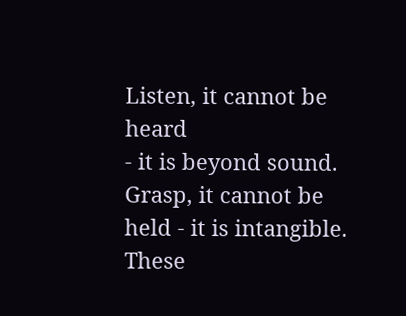Listen, it cannot be heard
- it is beyond sound.  Grasp, it cannot be held - it is intangible.
These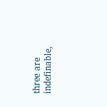three are indefinable,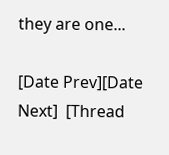they are one...

[Date Prev][Date Next]  [Thread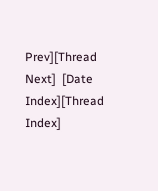Prev][Thread Next]  [Date Index][Thread Index]